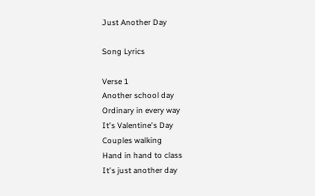Just Another Day

Song Lyrics

Verse 1
Another school day
Ordinary in every way
It's Valentine's Day
Couples walking
Hand in hand to class
It's just another day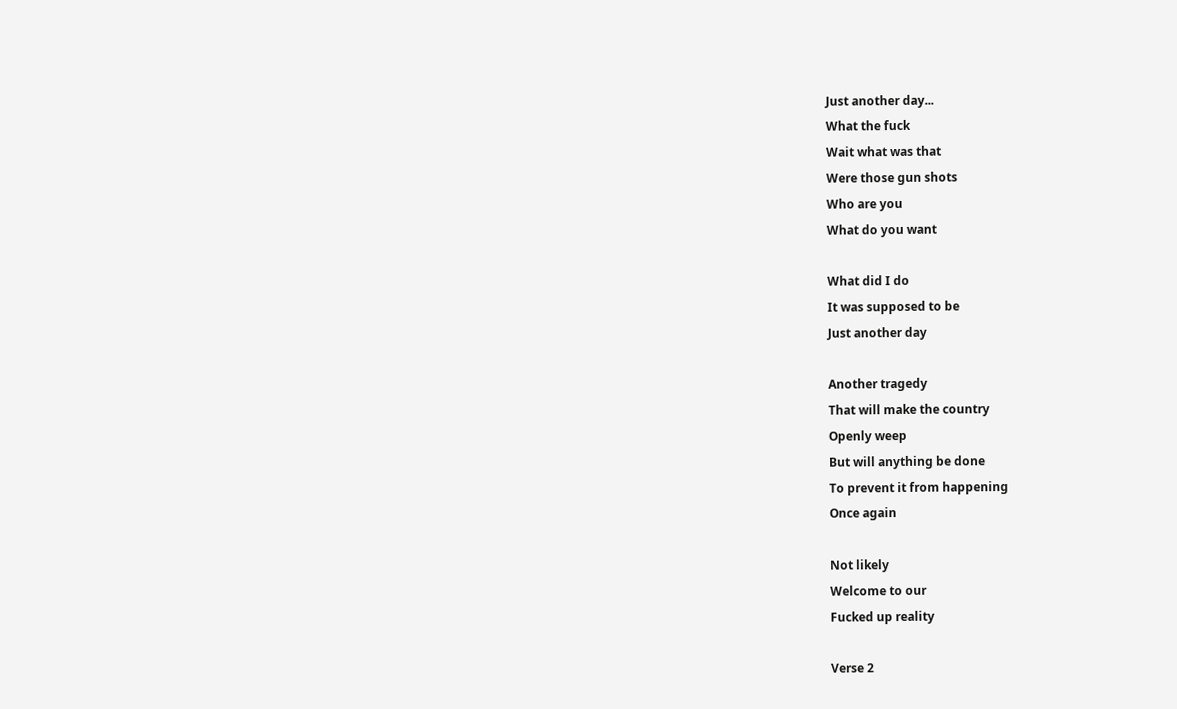Just another day...
What the fuck
Wait what was that
Were those gun shots
Who are you
What do you want

What did I do
It was supposed to be
Just another day

Another tragedy
That will make the country
Openly weep
But will anything be done
To prevent it from happening
Once again

Not likely
Welcome to our
Fucked up reality

Verse 2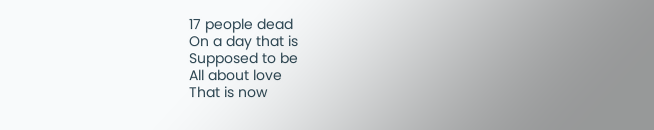17 people dead
On a day that is
Supposed to be
All about love
That is now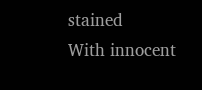stained
With innocent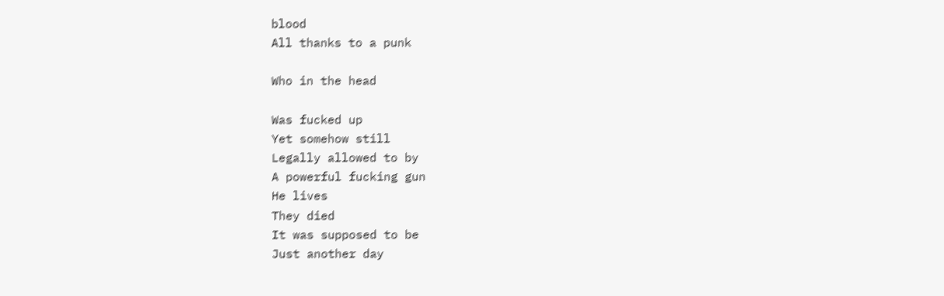blood
All thanks to a punk

Who in the head

Was fucked up
Yet somehow still
Legally allowed to by
A powerful fucking gun
He lives
They died
It was supposed to be
Just another day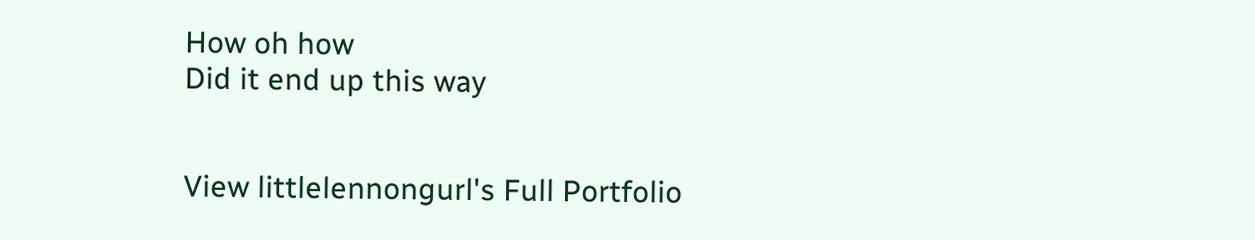How oh how
Did it end up this way


View littlelennongurl's Full Portfolio